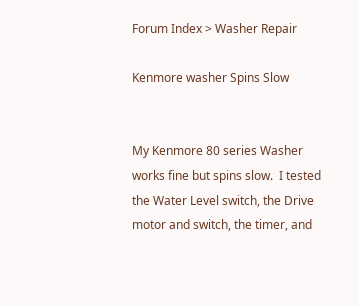Forum Index > Washer Repair

Kenmore washer Spins Slow


My Kenmore 80 series Washer works fine but spins slow.  I tested the Water Level switch, the Drive motor and switch, the timer, and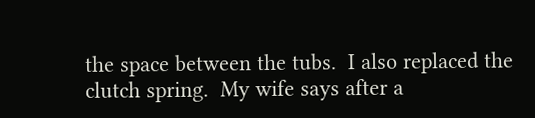the space between the tubs.  I also replaced the clutch spring.  My wife says after a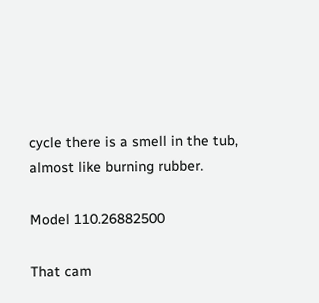cycle there is a smell in the tub, almost like burning rubber.

Model 110.26882500

That cam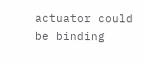actuator could be binding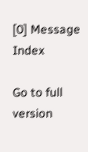[0] Message Index

Go to full version